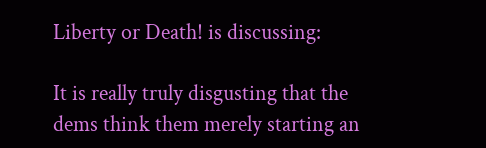Liberty or Death! is discussing:

It is really truly disgusting that the dems think them merely starting an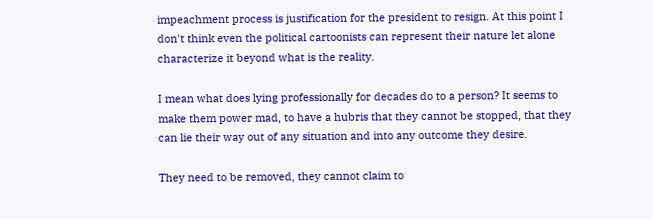impeachment process is justification for the president to resign. At this point I don't think even the political cartoonists can represent their nature let alone characterize it beyond what is the reality.

I mean what does lying professionally for decades do to a person? It seems to make them power mad, to have a hubris that they cannot be stopped, that they can lie their way out of any situation and into any outcome they desire.

They need to be removed, they cannot claim to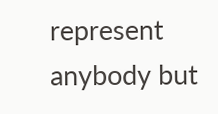represent anybody but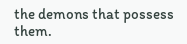the demons that possess them.